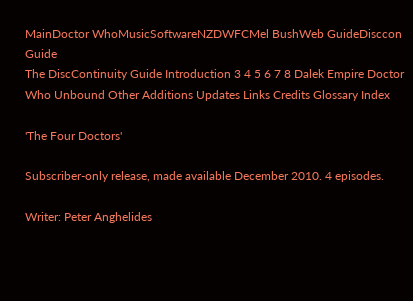MainDoctor WhoMusicSoftwareNZDWFCMel BushWeb GuideDisccon Guide
The DiscContinuity Guide Introduction 3 4 5 6 7 8 Dalek Empire Doctor Who Unbound Other Additions Updates Links Credits Glossary Index

'The Four Doctors'

Subscriber-only release, made available December 2010. 4 episodes.

Writer: Peter Anghelides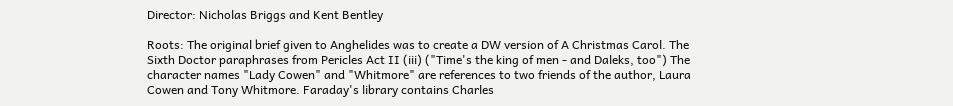Director: Nicholas Briggs and Kent Bentley

Roots: The original brief given to Anghelides was to create a DW version of A Christmas Carol. The Sixth Doctor paraphrases from Pericles Act II (iii) ("Time's the king of men - and Daleks, too") The character names "Lady Cowen" and "Whitmore" are references to two friends of the author, Laura Cowen and Tony Whitmore. Faraday's library contains Charles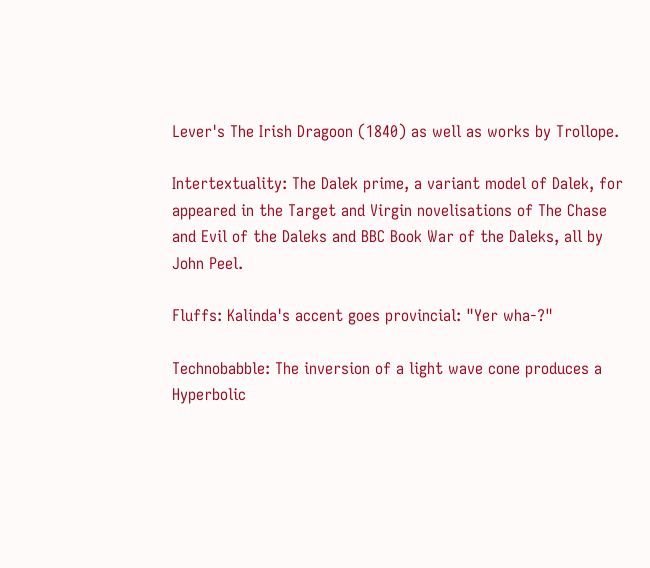Lever's The Irish Dragoon (1840) as well as works by Trollope.

Intertextuality: The Dalek prime, a variant model of Dalek, for appeared in the Target and Virgin novelisations of The Chase and Evil of the Daleks and BBC Book War of the Daleks, all by John Peel.

Fluffs: Kalinda's accent goes provincial: "Yer wha-?"

Technobabble: The inversion of a light wave cone produces a Hyperbolic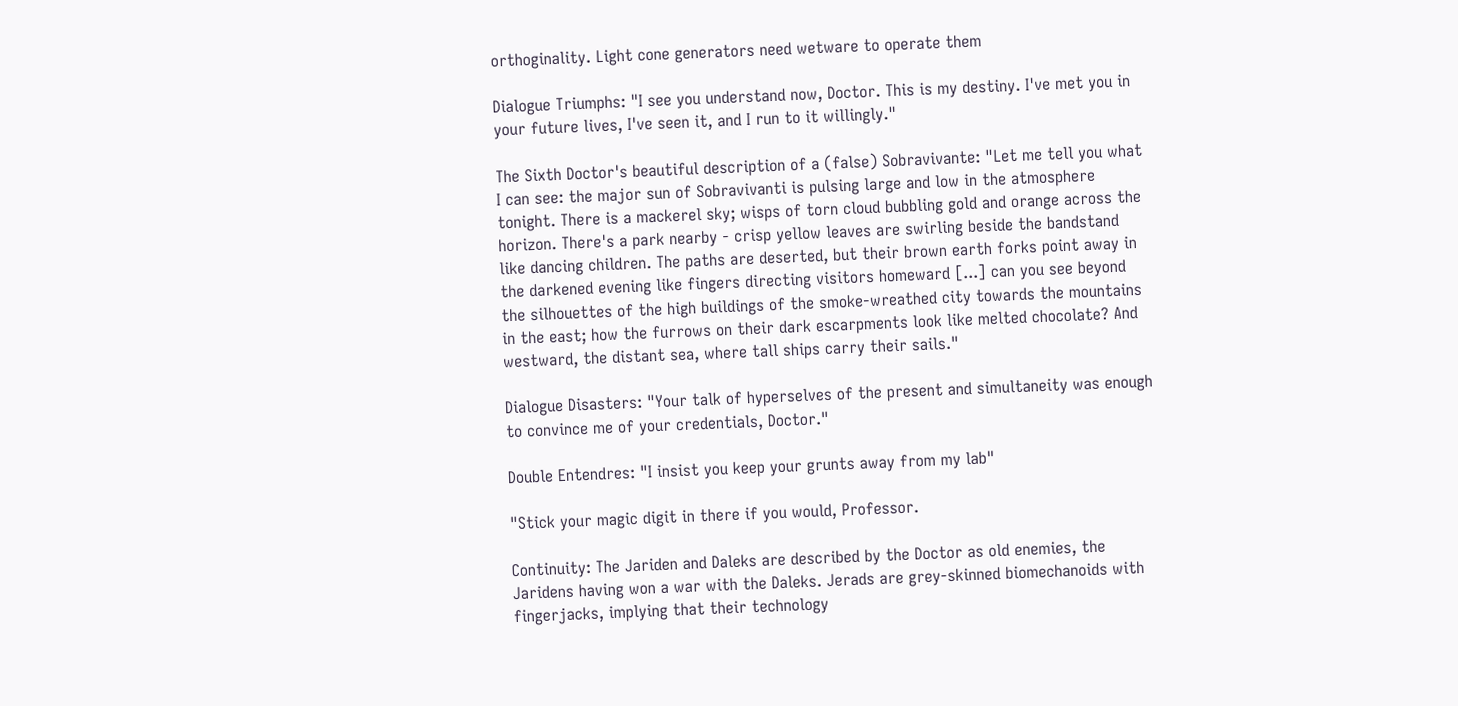orthoginality. Light cone generators need wetware to operate them

Dialogue Triumphs: "I see you understand now, Doctor. This is my destiny. I've met you in your future lives, I've seen it, and I run to it willingly."

The Sixth Doctor's beautiful description of a (false) Sobravivante: "Let me tell you what I can see: the major sun of Sobravivanti is pulsing large and low in the atmosphere tonight. There is a mackerel sky; wisps of torn cloud bubbling gold and orange across the horizon. There's a park nearby - crisp yellow leaves are swirling beside the bandstand like dancing children. The paths are deserted, but their brown earth forks point away in the darkened evening like fingers directing visitors homeward [...] can you see beyond the silhouettes of the high buildings of the smoke-wreathed city towards the mountains in the east; how the furrows on their dark escarpments look like melted chocolate? And westward, the distant sea, where tall ships carry their sails."

Dialogue Disasters: "Your talk of hyperselves of the present and simultaneity was enough to convince me of your credentials, Doctor."

Double Entendres: "I insist you keep your grunts away from my lab"

"Stick your magic digit in there if you would, Professor.

Continuity: The Jariden and Daleks are described by the Doctor as old enemies, the Jaridens having won a war with the Daleks. Jerads are grey-skinned biomechanoids with fingerjacks, implying that their technology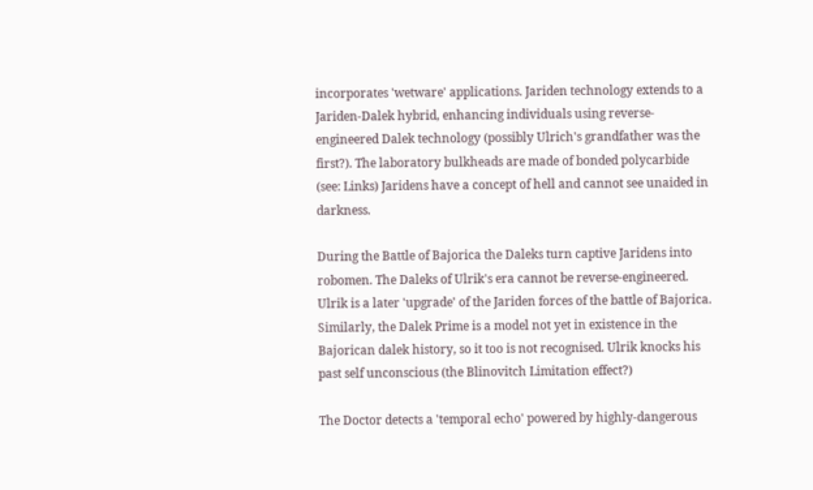incorporates 'wetware' applications. Jariden technology extends to a Jariden-Dalek hybrid, enhancing individuals using reverse-engineered Dalek technology (possibly Ulrich's grandfather was the first?). The laboratory bulkheads are made of bonded polycarbide (see: Links) Jaridens have a concept of hell and cannot see unaided in darkness.

During the Battle of Bajorica the Daleks turn captive Jaridens into robomen. The Daleks of Ulrik's era cannot be reverse-engineered. Ulrik is a later 'upgrade' of the Jariden forces of the battle of Bajorica. Similarly, the Dalek Prime is a model not yet in existence in the Bajorican dalek history, so it too is not recognised. Ulrik knocks his past self unconscious (the Blinovitch Limitation effect?)

The Doctor detects a 'temporal echo' powered by highly-dangerous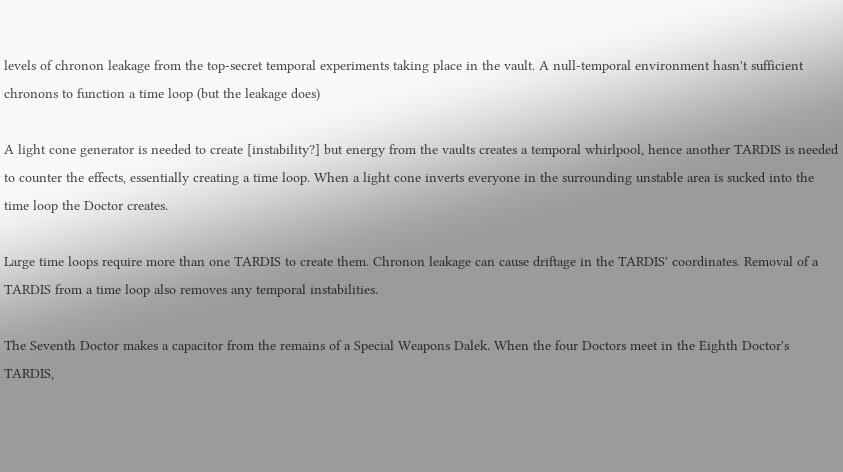levels of chronon leakage from the top-secret temporal experiments taking place in the vault. A null-temporal environment hasn't sufficient chronons to function a time loop (but the leakage does)

A light cone generator is needed to create [instability?] but energy from the vaults creates a temporal whirlpool, hence another TARDIS is needed to counter the effects, essentially creating a time loop. When a light cone inverts everyone in the surrounding unstable area is sucked into the time loop the Doctor creates.

Large time loops require more than one TARDIS to create them. Chronon leakage can cause driftage in the TARDIS' coordinates. Removal of a TARDIS from a time loop also removes any temporal instabilities.

The Seventh Doctor makes a capacitor from the remains of a Special Weapons Dalek. When the four Doctors meet in the Eighth Doctor's TARDIS,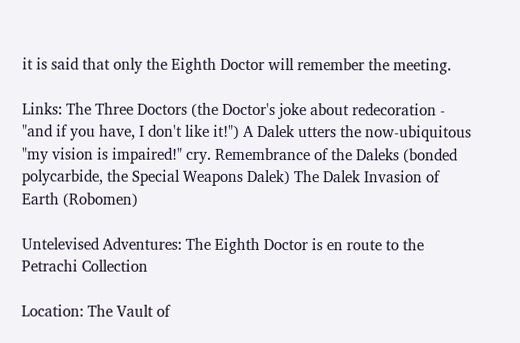it is said that only the Eighth Doctor will remember the meeting.

Links: The Three Doctors (the Doctor's joke about redecoration - "and if you have, I don't like it!") A Dalek utters the now-ubiquitous "my vision is impaired!" cry. Remembrance of the Daleks (bonded polycarbide, the Special Weapons Dalek) The Dalek Invasion of Earth (Robomen)

Untelevised Adventures: The Eighth Doctor is en route to the Petrachi Collection

Location: The Vault of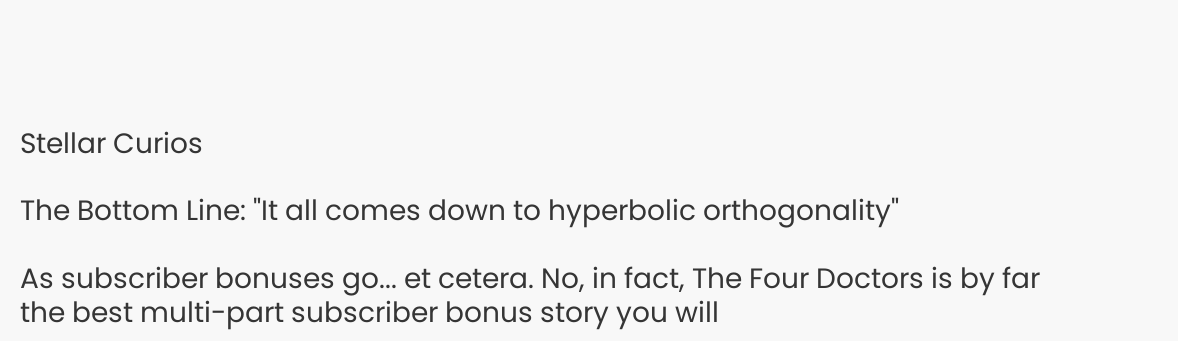Stellar Curios

The Bottom Line: "It all comes down to hyperbolic orthogonality"

As subscriber bonuses go... et cetera. No, in fact, The Four Doctors is by far the best multi-part subscriber bonus story you will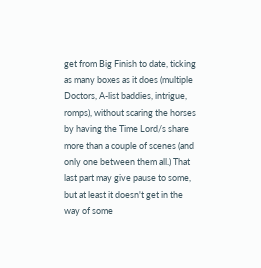get from Big Finish to date, ticking as many boxes as it does (multiple Doctors, A-list baddies, intrigue, romps), without scaring the horses by having the Time Lord/s share more than a couple of scenes (and only one between them all.) That last part may give pause to some, but at least it doesn't get in the way of some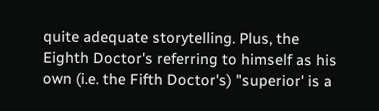quite adequate storytelling. Plus, the Eighth Doctor's referring to himself as his own (i.e. the Fifth Doctor's) "superior' is a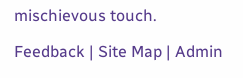mischievous touch.

Feedback | Site Map | Admin